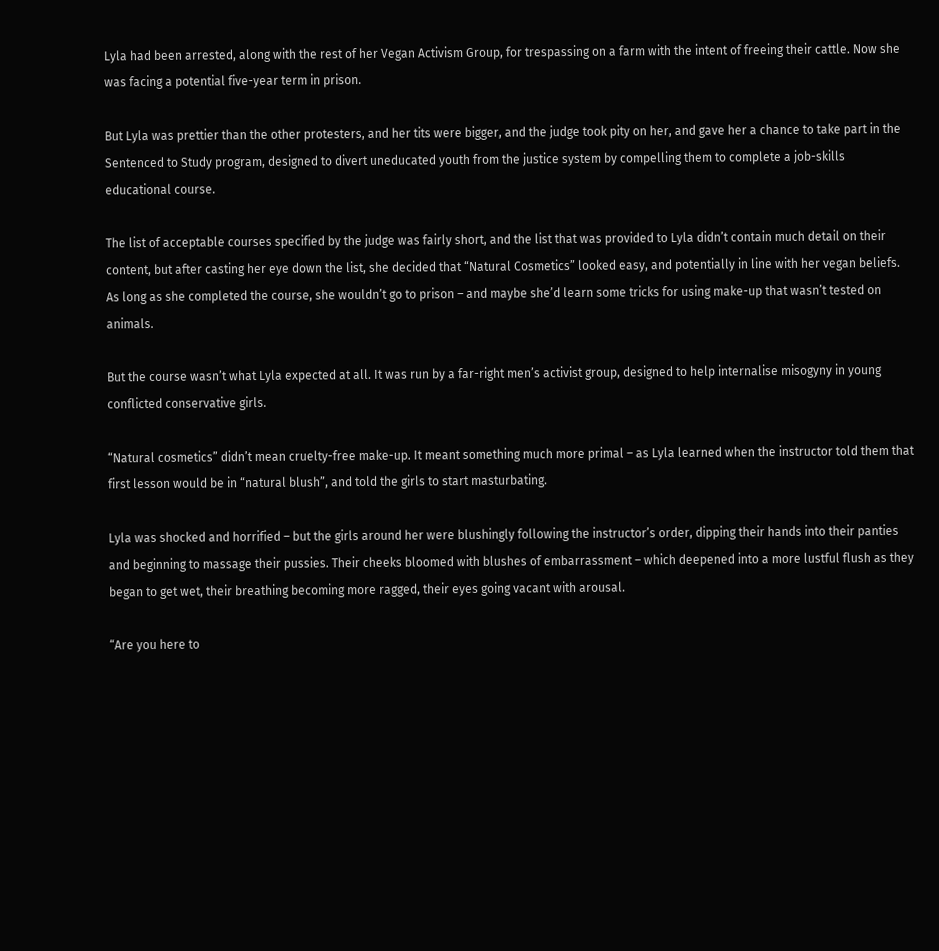Lyla had been arrested, along with the rest of her Vegan Activism Group, for trespassing on a farm with the intent of freeing their cattle. Now she was facing a potential five-year term in prison.

But Lyla was prettier than the other protesters, and her tits were bigger, and the judge took pity on her, and gave her a chance to take part in the Sentenced to Study program, designed to divert uneducated youth from the justice system by compelling them to complete a job-skills educational course.

The list of acceptable courses specified by the judge was fairly short, and the list that was provided to Lyla didn’t contain much detail on their content, but after casting her eye down the list, she decided that “Natural Cosmetics” looked easy, and potentially in line with her vegan beliefs. As long as she completed the course, she wouldn’t go to prison – and maybe she’d learn some tricks for using make-up that wasn’t tested on animals.

But the course wasn’t what Lyla expected at all. It was run by a far-right men’s activist group, designed to help internalise misogyny in young conflicted conservative girls.

“Natural cosmetics” didn’t mean cruelty-free make-up. It meant something much more primal – as Lyla learned when the instructor told them that first lesson would be in “natural blush”, and told the girls to start masturbating.

Lyla was shocked and horrified – but the girls around her were blushingly following the instructor’s order, dipping their hands into their panties and beginning to massage their pussies. Their cheeks bloomed with blushes of embarrassment – which deepened into a more lustful flush as they began to get wet, their breathing becoming more ragged, their eyes going vacant with arousal.

“Are you here to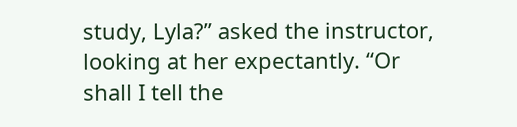study, Lyla?” asked the instructor, looking at her expectantly. “Or shall I tell the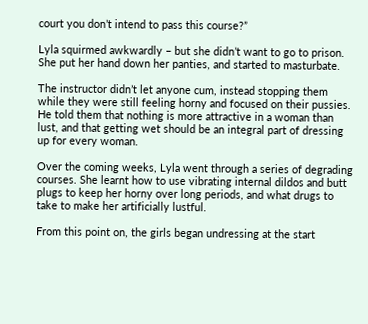court you don’t intend to pass this course?”

Lyla squirmed awkwardly – but she didn’t want to go to prison. She put her hand down her panties, and started to masturbate.

The instructor didn’t let anyone cum, instead stopping them while they were still feeling horny and focused on their pussies. He told them that nothing is more attractive in a woman than lust, and that getting wet should be an integral part of dressing up for every woman.

Over the coming weeks, Lyla went through a series of degrading courses. She learnt how to use vibrating internal dildos and butt plugs to keep her horny over long periods, and what drugs to take to make her artificially lustful.

From this point on, the girls began undressing at the start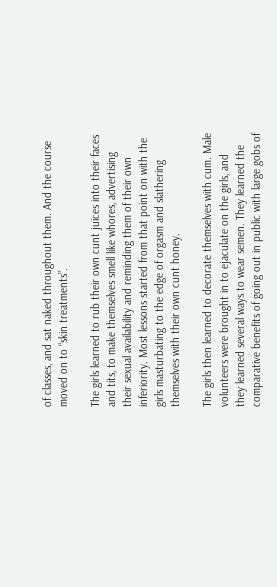of classes, and sat naked throughout them. And the course moved on to “skin treatments”.

The girls learned to rub their own cunt juices into their faces and tits, to make themselves smell like whores, advertising their sexual availability and reminding them of their own inferiority. Most lessons started from that point on with the girls masturbating to the edge of orgasm and slathering themselves with their own cunt honey.

The girls then learned to decorate themselves with cum. Male volunteers were brought in to ejaculate on the girls, and they learned several ways to wear semen. They learned the comparative benefits of going out in public with large gobs of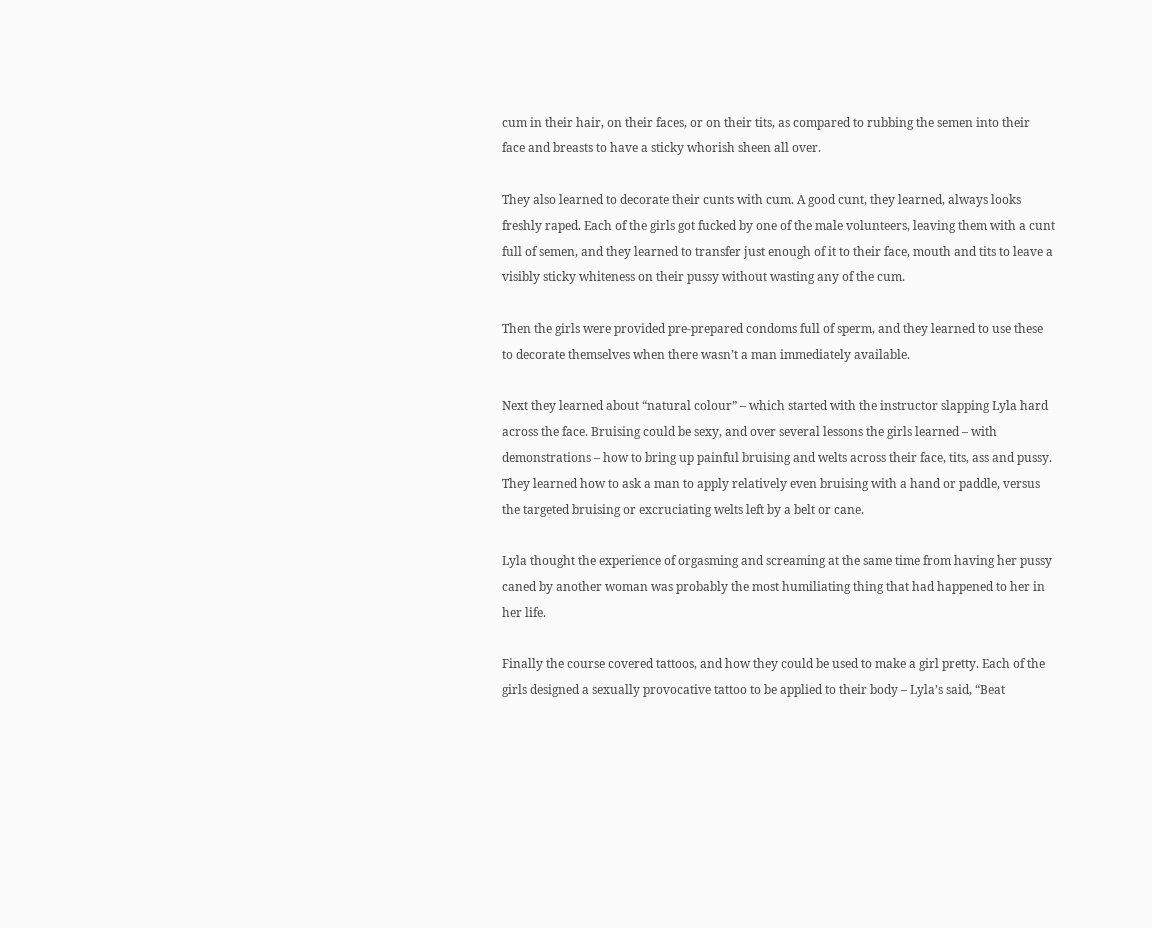cum in their hair, on their faces, or on their tits, as compared to rubbing the semen into their face and breasts to have a sticky whorish sheen all over.

They also learned to decorate their cunts with cum. A good cunt, they learned, always looks freshly raped. Each of the girls got fucked by one of the male volunteers, leaving them with a cunt full of semen, and they learned to transfer just enough of it to their face, mouth and tits to leave a visibly sticky whiteness on their pussy without wasting any of the cum.

Then the girls were provided pre-prepared condoms full of sperm, and they learned to use these to decorate themselves when there wasn’t a man immediately available.

Next they learned about “natural colour” – which started with the instructor slapping Lyla hard across the face. Bruising could be sexy, and over several lessons the girls learned – with demonstrations – how to bring up painful bruising and welts across their face, tits, ass and pussy. They learned how to ask a man to apply relatively even bruising with a hand or paddle, versus the targeted bruising or excruciating welts left by a belt or cane.

Lyla thought the experience of orgasming and screaming at the same time from having her pussy caned by another woman was probably the most humiliating thing that had happened to her in her life.

Finally the course covered tattoos, and how they could be used to make a girl pretty. Each of the girls designed a sexually provocative tattoo to be applied to their body – Lyla’s said, “Beat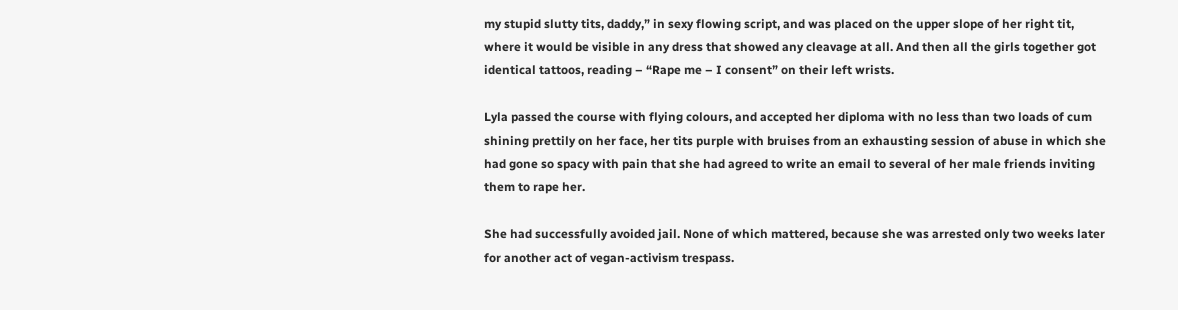my stupid slutty tits, daddy,” in sexy flowing script, and was placed on the upper slope of her right tit, where it would be visible in any dress that showed any cleavage at all. And then all the girls together got identical tattoos, reading – “Rape me – I consent” on their left wrists.

Lyla passed the course with flying colours, and accepted her diploma with no less than two loads of cum shining prettily on her face, her tits purple with bruises from an exhausting session of abuse in which she had gone so spacy with pain that she had agreed to write an email to several of her male friends inviting them to rape her.

She had successfully avoided jail. None of which mattered, because she was arrested only two weeks later for another act of vegan-activism trespass.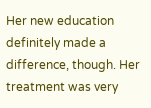Her new education definitely made a difference, though. Her treatment was very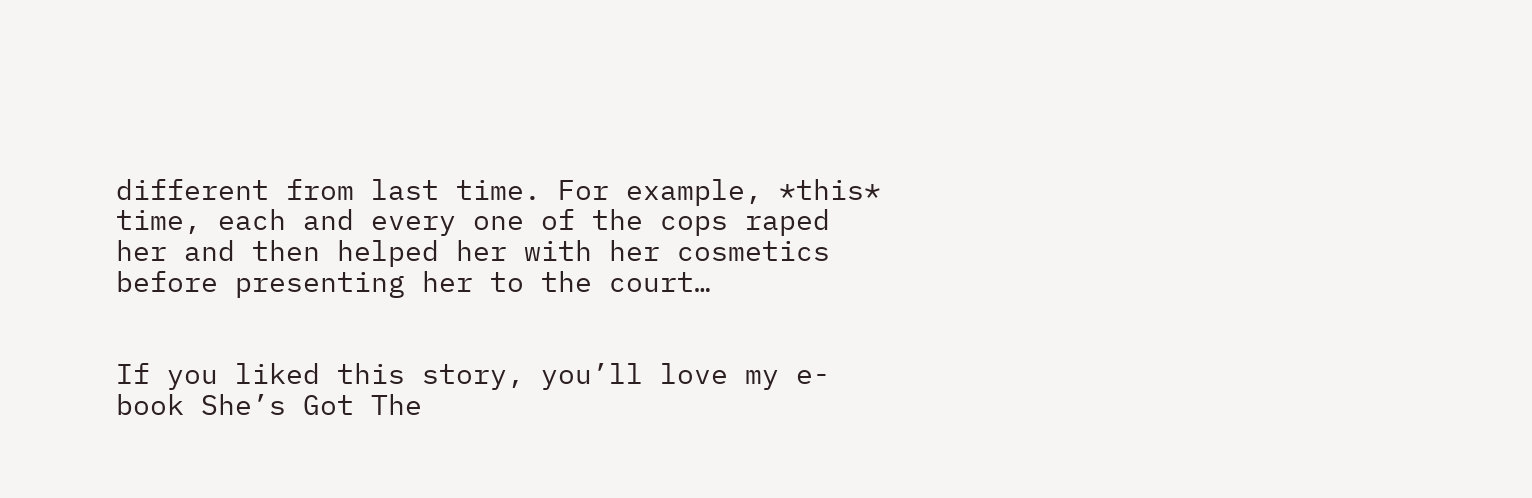different from last time. For example, *this* time, each and every one of the cops raped her and then helped her with her cosmetics before presenting her to the court…


If you liked this story, you’ll love my e-book She’s Got The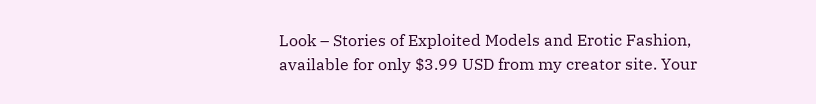Look – Stories of Exploited Models and Erotic Fashion, available for only $3.99 USD from my creator site. Your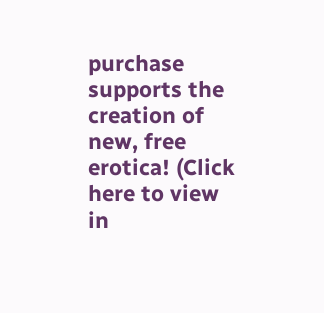purchase supports the creation of new, free erotica! (Click here to view in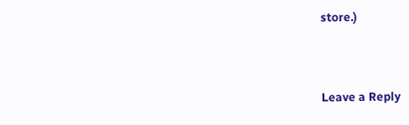store.)


Leave a Reply